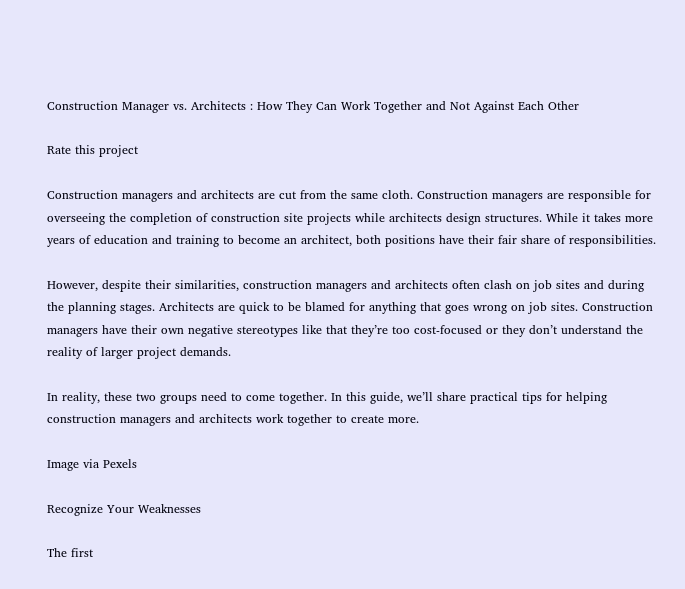Construction Manager vs. Architects : How They Can Work Together and Not Against Each Other

Rate this project

Construction managers and architects are cut from the same cloth. Construction managers are responsible for overseeing the completion of construction site projects while architects design structures. While it takes more years of education and training to become an architect, both positions have their fair share of responsibilities.

However, despite their similarities, construction managers and architects often clash on job sites and during the planning stages. Architects are quick to be blamed for anything that goes wrong on job sites. Construction managers have their own negative stereotypes like that they’re too cost-focused or they don’t understand the reality of larger project demands.

In reality, these two groups need to come together. In this guide, we’ll share practical tips for helping construction managers and architects work together to create more.

Image via Pexels

Recognize Your Weaknesses

The first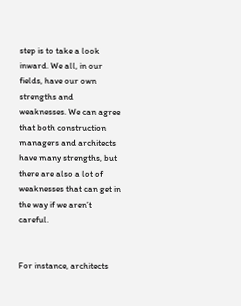step is to take a look inward. We all, in our fields, have our own strengths and weaknesses. We can agree that both construction managers and architects have many strengths, but there are also a lot of weaknesses that can get in the way if we aren’t careful.


For instance, architects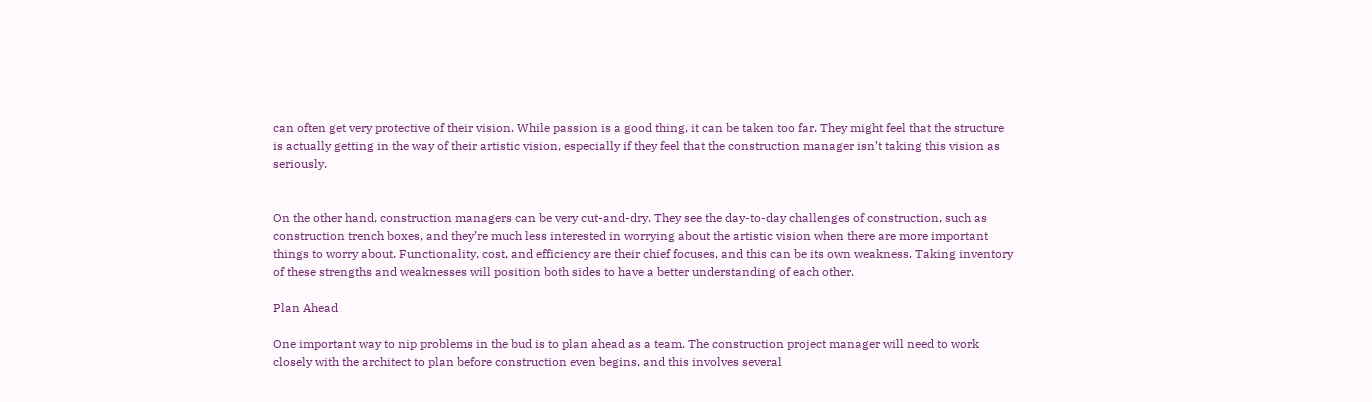can often get very protective of their vision. While passion is a good thing, it can be taken too far. They might feel that the structure is actually getting in the way of their artistic vision, especially if they feel that the construction manager isn’t taking this vision as seriously.


On the other hand, construction managers can be very cut-and-dry. They see the day-to-day challenges of construction, such as construction trench boxes, and they’re much less interested in worrying about the artistic vision when there are more important things to worry about. Functionality, cost, and efficiency are their chief focuses, and this can be its own weakness. Taking inventory of these strengths and weaknesses will position both sides to have a better understanding of each other.

Plan Ahead

One important way to nip problems in the bud is to plan ahead as a team. The construction project manager will need to work closely with the architect to plan before construction even begins, and this involves several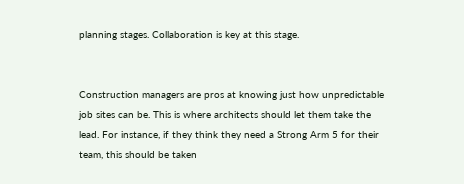planning stages. Collaboration is key at this stage.


Construction managers are pros at knowing just how unpredictable job sites can be. This is where architects should let them take the lead. For instance, if they think they need a Strong Arm 5 for their team, this should be taken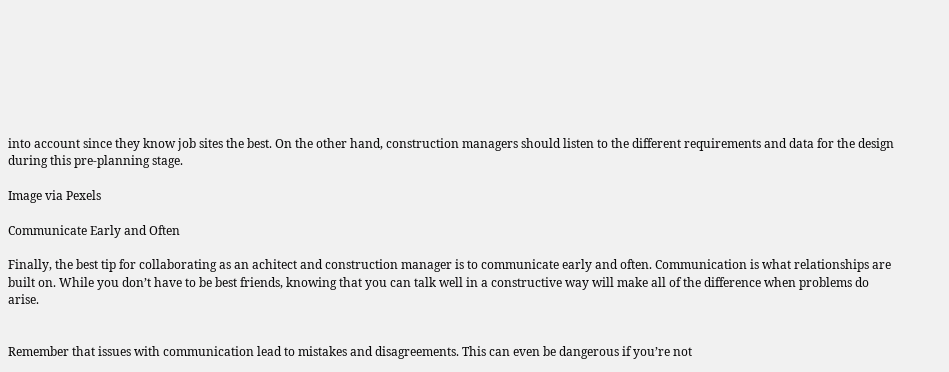into account since they know job sites the best. On the other hand, construction managers should listen to the different requirements and data for the design during this pre-planning stage.

Image via Pexels

Communicate Early and Often

Finally, the best tip for collaborating as an achitect and construction manager is to communicate early and often. Communication is what relationships are built on. While you don’t have to be best friends, knowing that you can talk well in a constructive way will make all of the difference when problems do arise.


Remember that issues with communication lead to mistakes and disagreements. This can even be dangerous if you’re not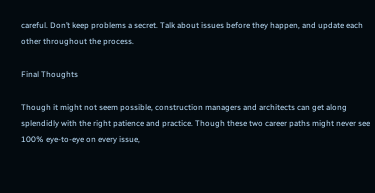careful. Don’t keep problems a secret. Talk about issues before they happen, and update each other throughout the process.

Final Thoughts

Though it might not seem possible, construction managers and architects can get along splendidly with the right patience and practice. Though these two career paths might never see 100% eye-to-eye on every issue,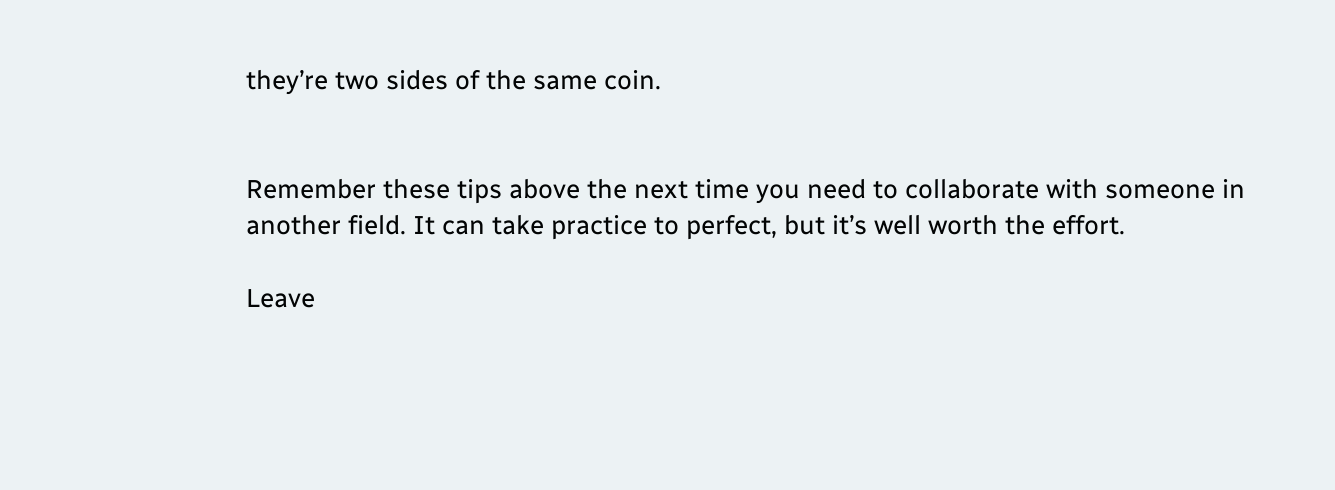they’re two sides of the same coin.


Remember these tips above the next time you need to collaborate with someone in another field. It can take practice to perfect, but it’s well worth the effort.

Leave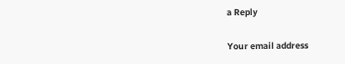a Reply

Your email address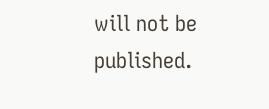will not be published.